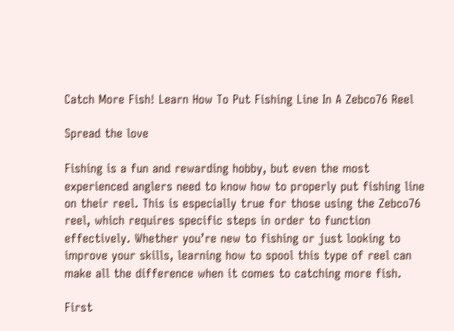Catch More Fish! Learn How To Put Fishing Line In A Zebco76 Reel

Spread the love

Fishing is a fun and rewarding hobby, but even the most experienced anglers need to know how to properly put fishing line on their reel. This is especially true for those using the Zebco76 reel, which requires specific steps in order to function effectively. Whether you’re new to fishing or just looking to improve your skills, learning how to spool this type of reel can make all the difference when it comes to catching more fish.

First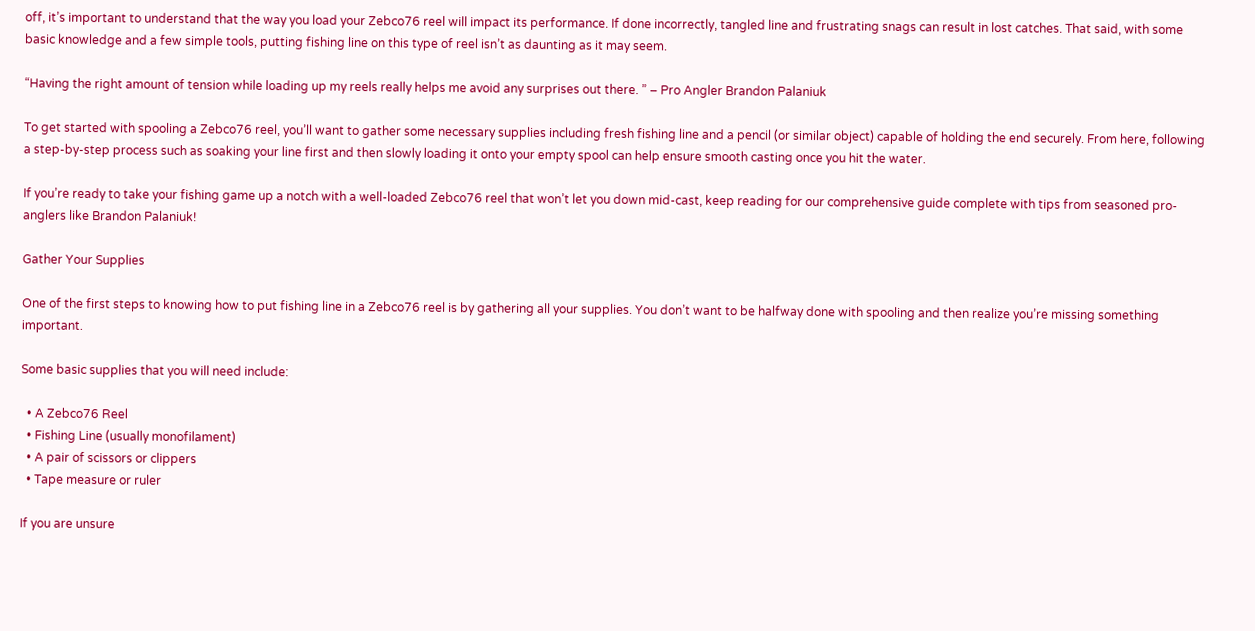off, it’s important to understand that the way you load your Zebco76 reel will impact its performance. If done incorrectly, tangled line and frustrating snags can result in lost catches. That said, with some basic knowledge and a few simple tools, putting fishing line on this type of reel isn’t as daunting as it may seem.

“Having the right amount of tension while loading up my reels really helps me avoid any surprises out there. ” – Pro Angler Brandon Palaniuk

To get started with spooling a Zebco76 reel, you’ll want to gather some necessary supplies including fresh fishing line and a pencil (or similar object) capable of holding the end securely. From here, following a step-by-step process such as soaking your line first and then slowly loading it onto your empty spool can help ensure smooth casting once you hit the water.

If you’re ready to take your fishing game up a notch with a well-loaded Zebco76 reel that won’t let you down mid-cast, keep reading for our comprehensive guide complete with tips from seasoned pro-anglers like Brandon Palaniuk!

Gather Your Supplies

One of the first steps to knowing how to put fishing line in a Zebco76 reel is by gathering all your supplies. You don’t want to be halfway done with spooling and then realize you’re missing something important.

Some basic supplies that you will need include:

  • A Zebco76 Reel
  • Fishing Line (usually monofilament)
  • A pair of scissors or clippers
  • Tape measure or ruler

If you are unsure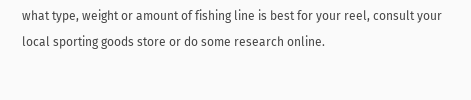what type, weight or amount of fishing line is best for your reel, consult your local sporting goods store or do some research online.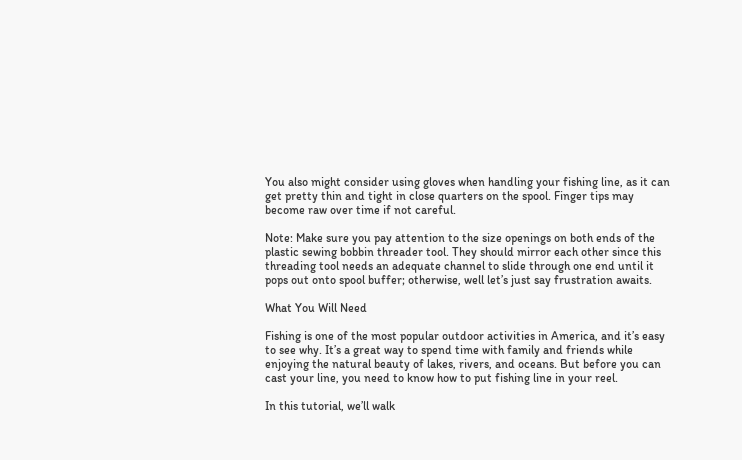You also might consider using gloves when handling your fishing line, as it can get pretty thin and tight in close quarters on the spool. Finger tips may become raw over time if not careful.

Note: Make sure you pay attention to the size openings on both ends of the plastic sewing bobbin threader tool. They should mirror each other since this threading tool needs an adequate channel to slide through one end until it pops out onto spool buffer; otherwise, well let’s just say frustration awaits.

What You Will Need

Fishing is one of the most popular outdoor activities in America, and it’s easy to see why. It’s a great way to spend time with family and friends while enjoying the natural beauty of lakes, rivers, and oceans. But before you can cast your line, you need to know how to put fishing line in your reel.

In this tutorial, we’ll walk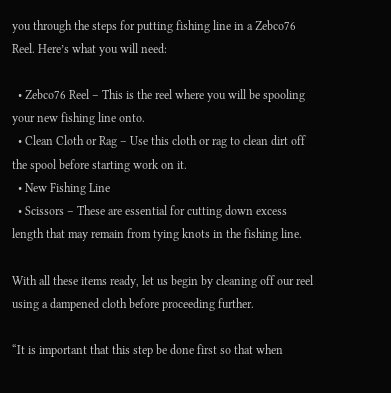you through the steps for putting fishing line in a Zebco76 Reel. Here’s what you will need:

  • Zebco76 Reel – This is the reel where you will be spooling your new fishing line onto.
  • Clean Cloth or Rag – Use this cloth or rag to clean dirt off the spool before starting work on it.
  • New Fishing Line
  • Scissors – These are essential for cutting down excess length that may remain from tying knots in the fishing line.

With all these items ready, let us begin by cleaning off our reel using a dampened cloth before proceeding further.

“It is important that this step be done first so that when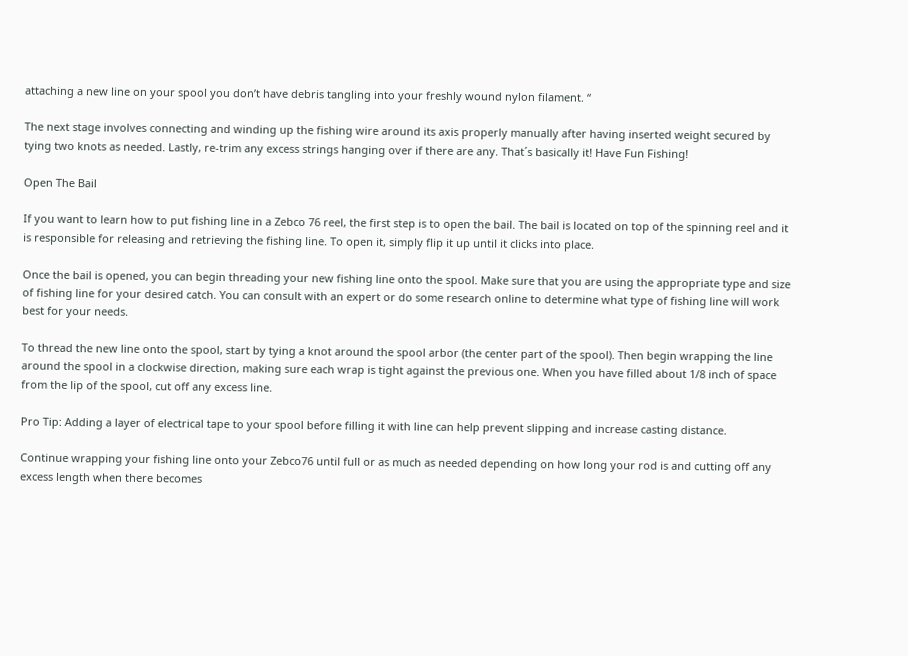attaching a new line on your spool you don’t have debris tangling into your freshly wound nylon filament. “

The next stage involves connecting and winding up the fishing wire around its axis properly manually after having inserted weight secured by tying two knots as needed. Lastly, re-trim any excess strings hanging over if there are any. That´s basically it! Have Fun Fishing!

Open The Bail

If you want to learn how to put fishing line in a Zebco 76 reel, the first step is to open the bail. The bail is located on top of the spinning reel and it is responsible for releasing and retrieving the fishing line. To open it, simply flip it up until it clicks into place.

Once the bail is opened, you can begin threading your new fishing line onto the spool. Make sure that you are using the appropriate type and size of fishing line for your desired catch. You can consult with an expert or do some research online to determine what type of fishing line will work best for your needs.

To thread the new line onto the spool, start by tying a knot around the spool arbor (the center part of the spool). Then begin wrapping the line around the spool in a clockwise direction, making sure each wrap is tight against the previous one. When you have filled about 1/8 inch of space from the lip of the spool, cut off any excess line.

Pro Tip: Adding a layer of electrical tape to your spool before filling it with line can help prevent slipping and increase casting distance.

Continue wrapping your fishing line onto your Zebco76 until full or as much as needed depending on how long your rod is and cutting off any excess length when there becomes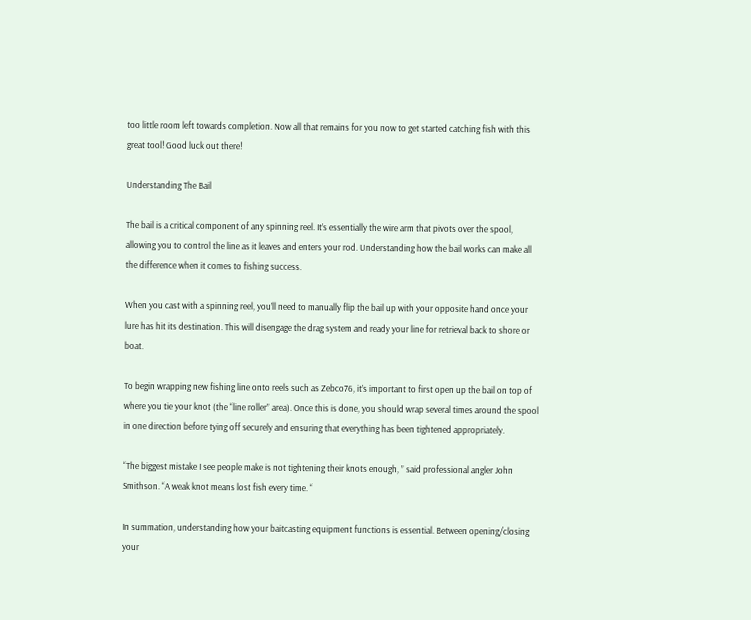too little room left towards completion. Now all that remains for you now to get started catching fish with this great tool! Good luck out there!

Understanding The Bail

The bail is a critical component of any spinning reel. It’s essentially the wire arm that pivots over the spool, allowing you to control the line as it leaves and enters your rod. Understanding how the bail works can make all the difference when it comes to fishing success.

When you cast with a spinning reel, you’ll need to manually flip the bail up with your opposite hand once your lure has hit its destination. This will disengage the drag system and ready your line for retrieval back to shore or boat.

To begin wrapping new fishing line onto reels such as Zebco76, it’s important to first open up the bail on top of where you tie your knot (the “line roller” area). Once this is done, you should wrap several times around the spool in one direction before tying off securely and ensuring that everything has been tightened appropriately.

“The biggest mistake I see people make is not tightening their knots enough, ” said professional angler John Smithson. “A weak knot means lost fish every time. “

In summation, understanding how your baitcasting equipment functions is essential. Between opening/closing your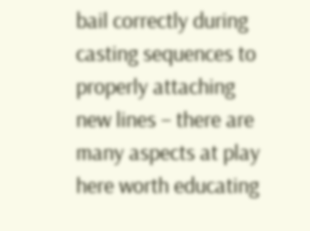bail correctly during casting sequences to properly attaching new lines – there are many aspects at play here worth educating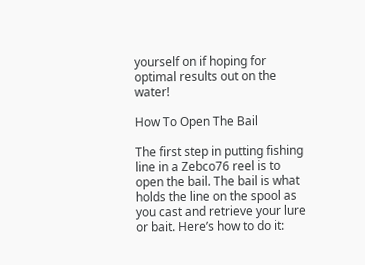yourself on if hoping for optimal results out on the water!

How To Open The Bail

The first step in putting fishing line in a Zebco76 reel is to open the bail. The bail is what holds the line on the spool as you cast and retrieve your lure or bait. Here’s how to do it: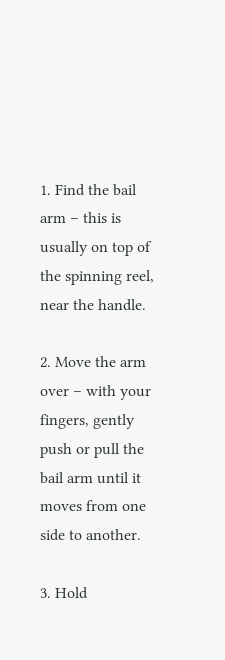1. Find the bail arm – this is usually on top of the spinning reel, near the handle.

2. Move the arm over – with your fingers, gently push or pull the bail arm until it moves from one side to another.

3. Hold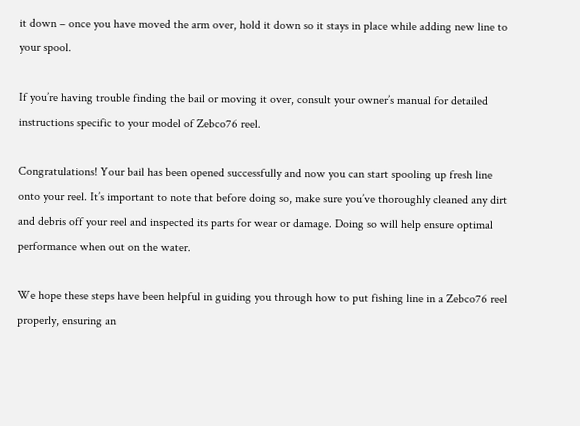it down – once you have moved the arm over, hold it down so it stays in place while adding new line to your spool.

If you’re having trouble finding the bail or moving it over, consult your owner’s manual for detailed instructions specific to your model of Zebco76 reel.

Congratulations! Your bail has been opened successfully and now you can start spooling up fresh line onto your reel. It’s important to note that before doing so, make sure you’ve thoroughly cleaned any dirt and debris off your reel and inspected its parts for wear or damage. Doing so will help ensure optimal performance when out on the water.

We hope these steps have been helpful in guiding you through how to put fishing line in a Zebco76 reel properly, ensuring an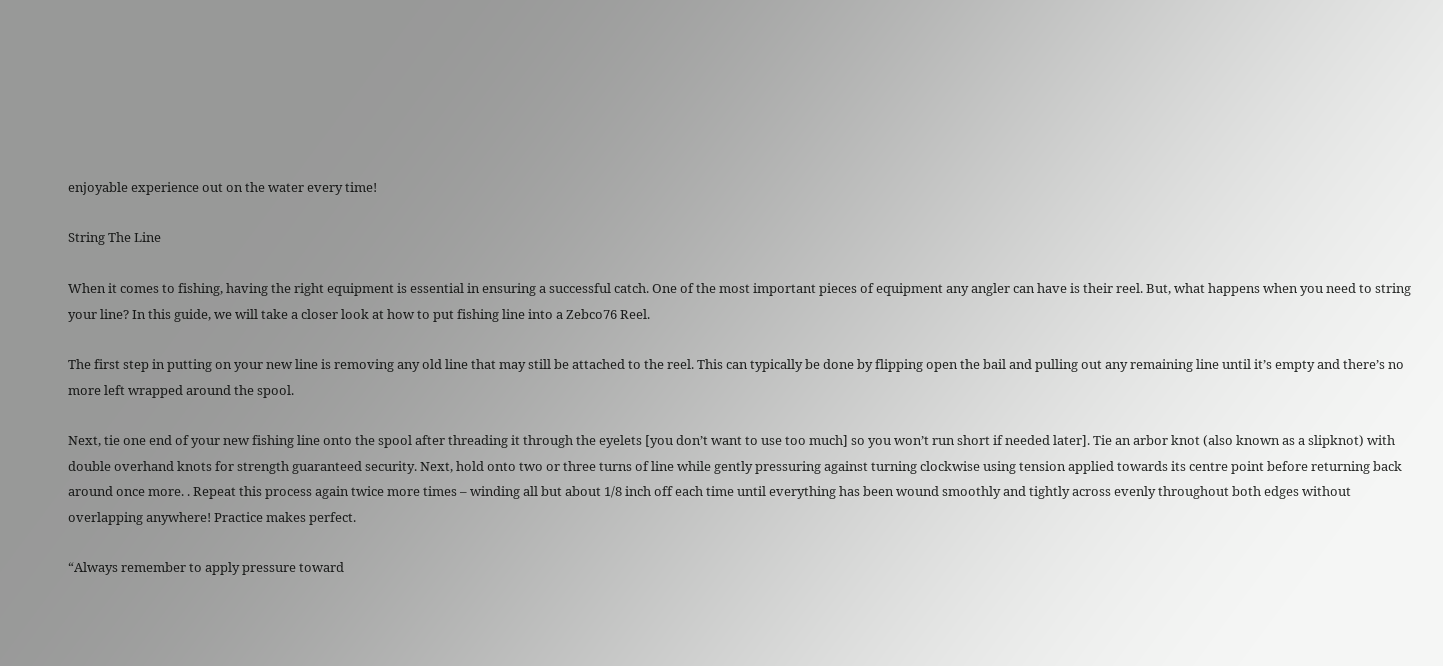enjoyable experience out on the water every time!

String The Line

When it comes to fishing, having the right equipment is essential in ensuring a successful catch. One of the most important pieces of equipment any angler can have is their reel. But, what happens when you need to string your line? In this guide, we will take a closer look at how to put fishing line into a Zebco76 Reel.

The first step in putting on your new line is removing any old line that may still be attached to the reel. This can typically be done by flipping open the bail and pulling out any remaining line until it’s empty and there’s no more left wrapped around the spool.

Next, tie one end of your new fishing line onto the spool after threading it through the eyelets [you don’t want to use too much] so you won’t run short if needed later]. Tie an arbor knot (also known as a slipknot) with double overhand knots for strength guaranteed security. Next, hold onto two or three turns of line while gently pressuring against turning clockwise using tension applied towards its centre point before returning back around once more. . Repeat this process again twice more times – winding all but about 1/8 inch off each time until everything has been wound smoothly and tightly across evenly throughout both edges without overlapping anywhere! Practice makes perfect.

“Always remember to apply pressure toward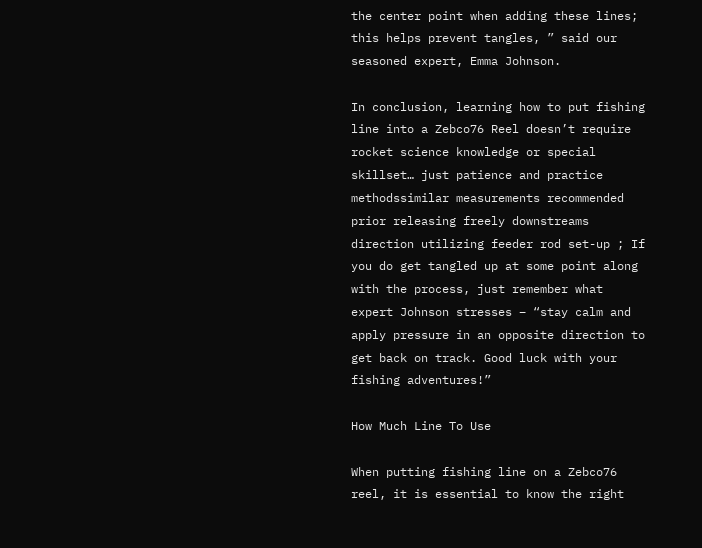the center point when adding these lines; this helps prevent tangles, ” said our seasoned expert, Emma Johnson.

In conclusion, learning how to put fishing line into a Zebco76 Reel doesn’t require rocket science knowledge or special skillset… just patience and practice methodssimilar measurements recommended prior releasing freely downstreams direction utilizing feeder rod set-up ; If you do get tangled up at some point along with the process, just remember what expert Johnson stresses – “stay calm and apply pressure in an opposite direction to get back on track. Good luck with your fishing adventures!”

How Much Line To Use

When putting fishing line on a Zebco76 reel, it is essential to know the right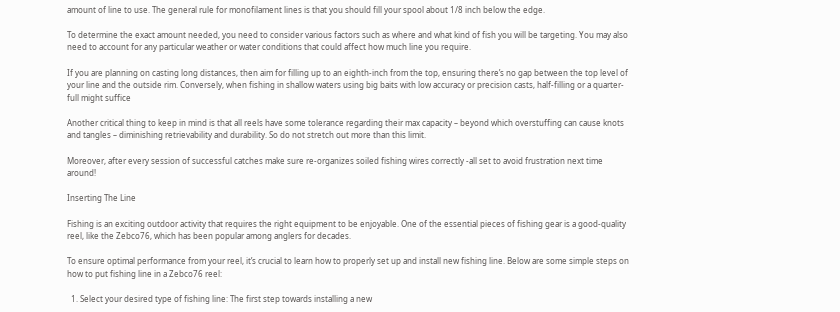amount of line to use. The general rule for monofilament lines is that you should fill your spool about 1/8 inch below the edge.

To determine the exact amount needed, you need to consider various factors such as where and what kind of fish you will be targeting. You may also need to account for any particular weather or water conditions that could affect how much line you require.

If you are planning on casting long distances, then aim for filling up to an eighth-inch from the top, ensuring there’s no gap between the top level of your line and the outside rim. Conversely, when fishing in shallow waters using big baits with low accuracy or precision casts, half-filling or a quarter-full might suffice

Another critical thing to keep in mind is that all reels have some tolerance regarding their max capacity – beyond which overstuffing can cause knots and tangles – diminishing retrievability and durability. So do not stretch out more than this limit.

Moreover, after every session of successful catches make sure re-organizes soiled fishing wires correctly -all set to avoid frustration next time around!

Inserting The Line

Fishing is an exciting outdoor activity that requires the right equipment to be enjoyable. One of the essential pieces of fishing gear is a good-quality reel, like the Zebco76, which has been popular among anglers for decades.

To ensure optimal performance from your reel, it’s crucial to learn how to properly set up and install new fishing line. Below are some simple steps on how to put fishing line in a Zebco76 reel:

  1. Select your desired type of fishing line: The first step towards installing a new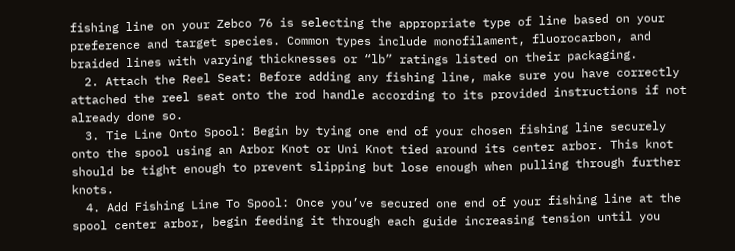fishing line on your Zebco 76 is selecting the appropriate type of line based on your preference and target species. Common types include monofilament, fluorocarbon, and braided lines with varying thicknesses or “lb” ratings listed on their packaging.
  2. Attach the Reel Seat: Before adding any fishing line, make sure you have correctly attached the reel seat onto the rod handle according to its provided instructions if not already done so.
  3. Tie Line Onto Spool: Begin by tying one end of your chosen fishing line securely onto the spool using an Arbor Knot or Uni Knot tied around its center arbor. This knot should be tight enough to prevent slipping but lose enough when pulling through further knots.
  4. Add Fishing Line To Spool: Once you’ve secured one end of your fishing line at the spool center arbor, begin feeding it through each guide increasing tension until you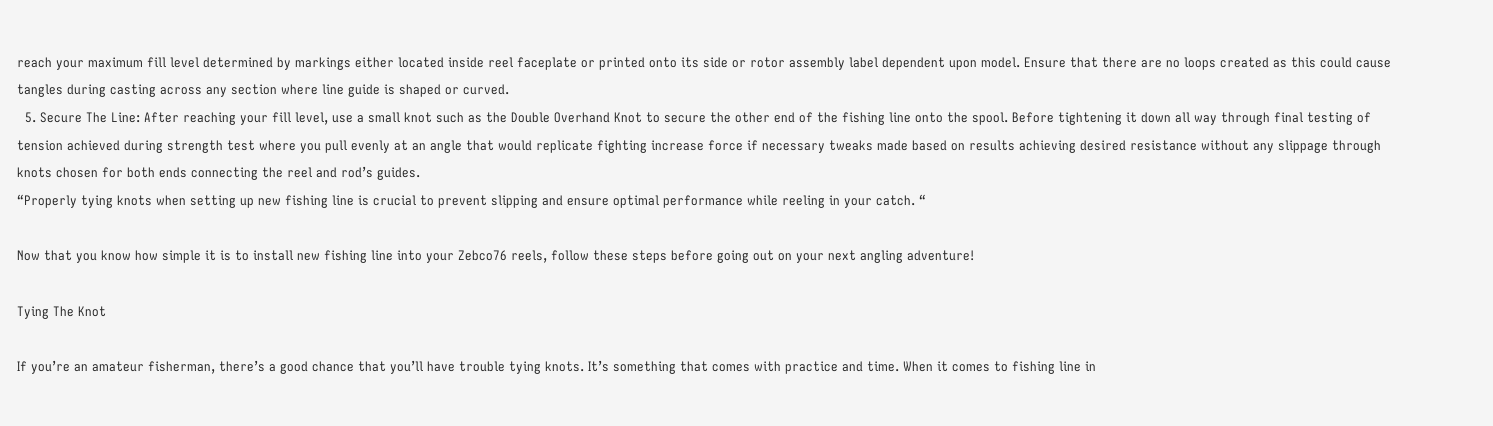reach your maximum fill level determined by markings either located inside reel faceplate or printed onto its side or rotor assembly label dependent upon model. Ensure that there are no loops created as this could cause tangles during casting across any section where line guide is shaped or curved.
  5. Secure The Line: After reaching your fill level, use a small knot such as the Double Overhand Knot to secure the other end of the fishing line onto the spool. Before tightening it down all way through final testing of tension achieved during strength test where you pull evenly at an angle that would replicate fighting increase force if necessary tweaks made based on results achieving desired resistance without any slippage through knots chosen for both ends connecting the reel and rod’s guides.
“Properly tying knots when setting up new fishing line is crucial to prevent slipping and ensure optimal performance while reeling in your catch. “

Now that you know how simple it is to install new fishing line into your Zebco76 reels, follow these steps before going out on your next angling adventure!

Tying The Knot

If you’re an amateur fisherman, there’s a good chance that you’ll have trouble tying knots. It’s something that comes with practice and time. When it comes to fishing line in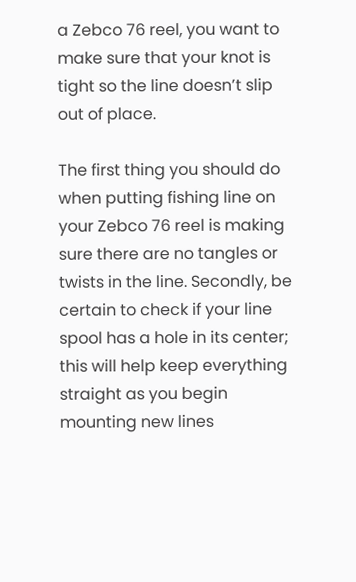a Zebco 76 reel, you want to make sure that your knot is tight so the line doesn’t slip out of place.

The first thing you should do when putting fishing line on your Zebco 76 reel is making sure there are no tangles or twists in the line. Secondly, be certain to check if your line spool has a hole in its center; this will help keep everything straight as you begin mounting new lines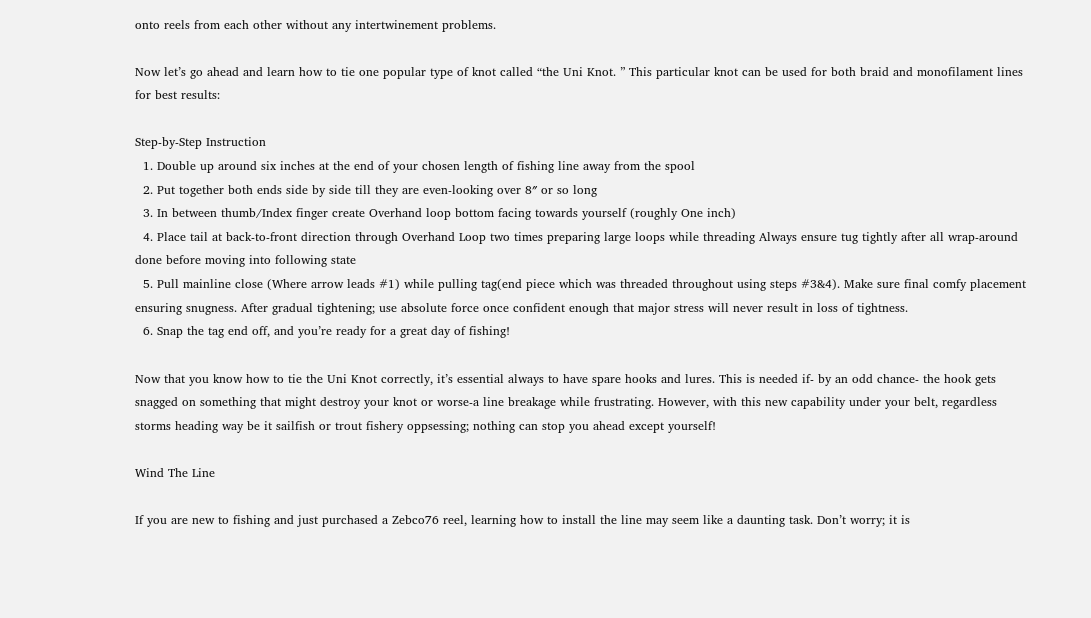onto reels from each other without any intertwinement problems.

Now let’s go ahead and learn how to tie one popular type of knot called “the Uni Knot. ” This particular knot can be used for both braid and monofilament lines for best results:

Step-by-Step Instruction
  1. Double up around six inches at the end of your chosen length of fishing line away from the spool
  2. Put together both ends side by side till they are even-looking over 8″ or so long
  3. In between thumb/Index finger create Overhand loop bottom facing towards yourself (roughly One inch)
  4. Place tail at back-to-front direction through Overhand Loop two times preparing large loops while threading Always ensure tug tightly after all wrap-around done before moving into following state
  5. Pull mainline close (Where arrow leads #1) while pulling tag(end piece which was threaded throughout using steps #3&4). Make sure final comfy placement ensuring snugness. After gradual tightening; use absolute force once confident enough that major stress will never result in loss of tightness.
  6. Snap the tag end off, and you’re ready for a great day of fishing!

Now that you know how to tie the Uni Knot correctly, it’s essential always to have spare hooks and lures. This is needed if- by an odd chance- the hook gets snagged on something that might destroy your knot or worse-a line breakage while frustrating. However, with this new capability under your belt, regardless storms heading way be it sailfish or trout fishery oppsessing; nothing can stop you ahead except yourself!

Wind The Line

If you are new to fishing and just purchased a Zebco76 reel, learning how to install the line may seem like a daunting task. Don’t worry; it is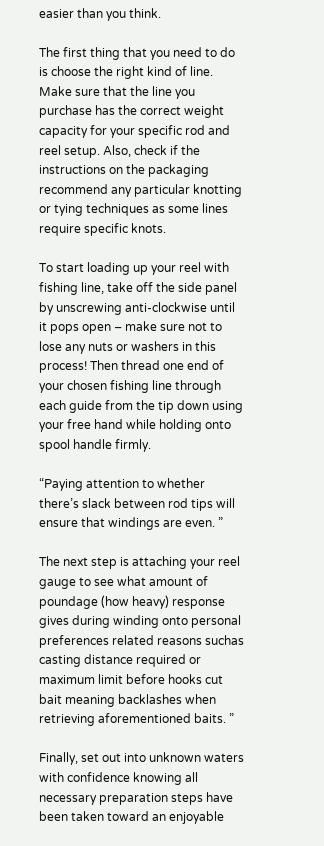easier than you think.

The first thing that you need to do is choose the right kind of line. Make sure that the line you purchase has the correct weight capacity for your specific rod and reel setup. Also, check if the instructions on the packaging recommend any particular knotting or tying techniques as some lines require specific knots.

To start loading up your reel with fishing line, take off the side panel by unscrewing anti-clockwise until it pops open – make sure not to lose any nuts or washers in this process! Then thread one end of your chosen fishing line through each guide from the tip down using your free hand while holding onto spool handle firmly.

“Paying attention to whether there’s slack between rod tips will ensure that windings are even. ”

The next step is attaching your reel gauge to see what amount of poundage (how heavy) response gives during winding onto personal preferences related reasons suchas casting distance required or maximum limit before hooks cut bait meaning backlashes when retrieving aforementioned baits. ”

Finally, set out into unknown waters with confidence knowing all necessary preparation steps have been taken toward an enjoyable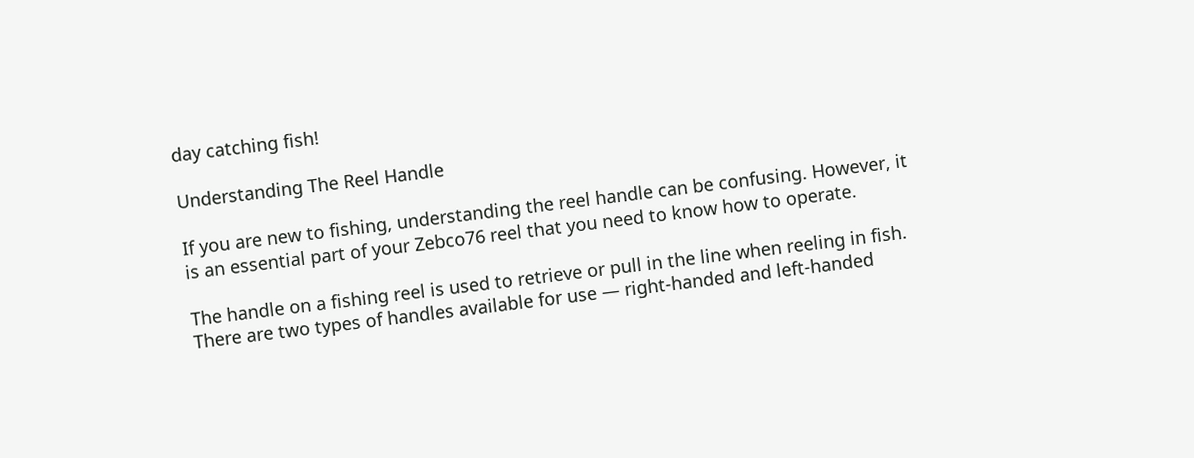day catching fish!

Understanding The Reel Handle

If you are new to fishing, understanding the reel handle can be confusing. However, it is an essential part of your Zebco76 reel that you need to know how to operate.

The handle on a fishing reel is used to retrieve or pull in the line when reeling in fish. There are two types of handles available for use — right-handed and left-handed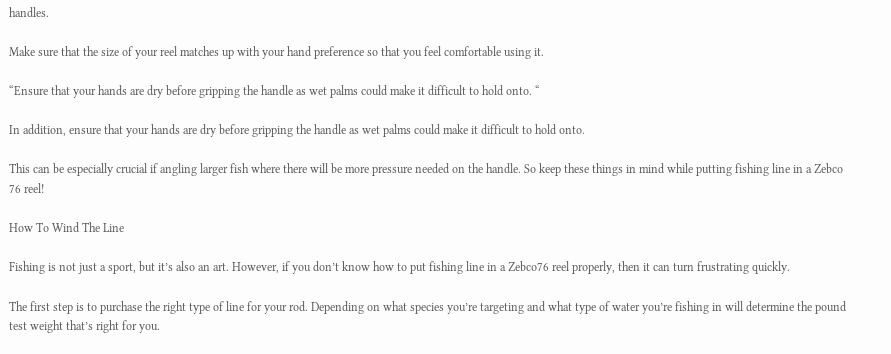handles.

Make sure that the size of your reel matches up with your hand preference so that you feel comfortable using it.

“Ensure that your hands are dry before gripping the handle as wet palms could make it difficult to hold onto. “

In addition, ensure that your hands are dry before gripping the handle as wet palms could make it difficult to hold onto.

This can be especially crucial if angling larger fish where there will be more pressure needed on the handle. So keep these things in mind while putting fishing line in a Zebco 76 reel!

How To Wind The Line

Fishing is not just a sport, but it’s also an art. However, if you don’t know how to put fishing line in a Zebco76 reel properly, then it can turn frustrating quickly.

The first step is to purchase the right type of line for your rod. Depending on what species you’re targeting and what type of water you’re fishing in will determine the pound test weight that’s right for you.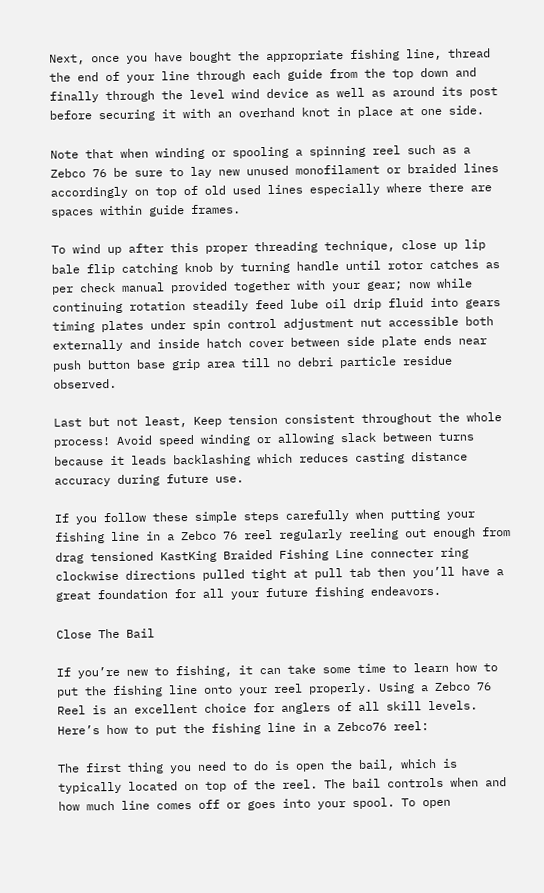Next, once you have bought the appropriate fishing line, thread the end of your line through each guide from the top down and finally through the level wind device as well as around its post before securing it with an overhand knot in place at one side.

Note that when winding or spooling a spinning reel such as a Zebco 76 be sure to lay new unused monofilament or braided lines accordingly on top of old used lines especially where there are spaces within guide frames.

To wind up after this proper threading technique, close up lip bale flip catching knob by turning handle until rotor catches as per check manual provided together with your gear; now while continuing rotation steadily feed lube oil drip fluid into gears timing plates under spin control adjustment nut accessible both externally and inside hatch cover between side plate ends near push button base grip area till no debri particle residue observed.

Last but not least, Keep tension consistent throughout the whole process! Avoid speed winding or allowing slack between turns because it leads backlashing which reduces casting distance accuracy during future use.

If you follow these simple steps carefully when putting your fishing line in a Zebco 76 reel regularly reeling out enough from drag tensioned KastKing Braided Fishing Line connecter ring clockwise directions pulled tight at pull tab then you’ll have a great foundation for all your future fishing endeavors.

Close The Bail

If you’re new to fishing, it can take some time to learn how to put the fishing line onto your reel properly. Using a Zebco 76 Reel is an excellent choice for anglers of all skill levels. Here’s how to put the fishing line in a Zebco76 reel:

The first thing you need to do is open the bail, which is typically located on top of the reel. The bail controls when and how much line comes off or goes into your spool. To open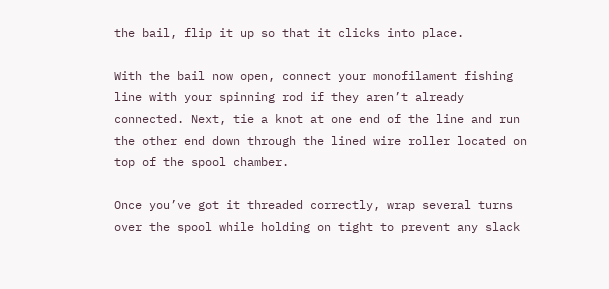the bail, flip it up so that it clicks into place.

With the bail now open, connect your monofilament fishing line with your spinning rod if they aren’t already connected. Next, tie a knot at one end of the line and run the other end down through the lined wire roller located on top of the spool chamber.

Once you’ve got it threaded correctly, wrap several turns over the spool while holding on tight to prevent any slack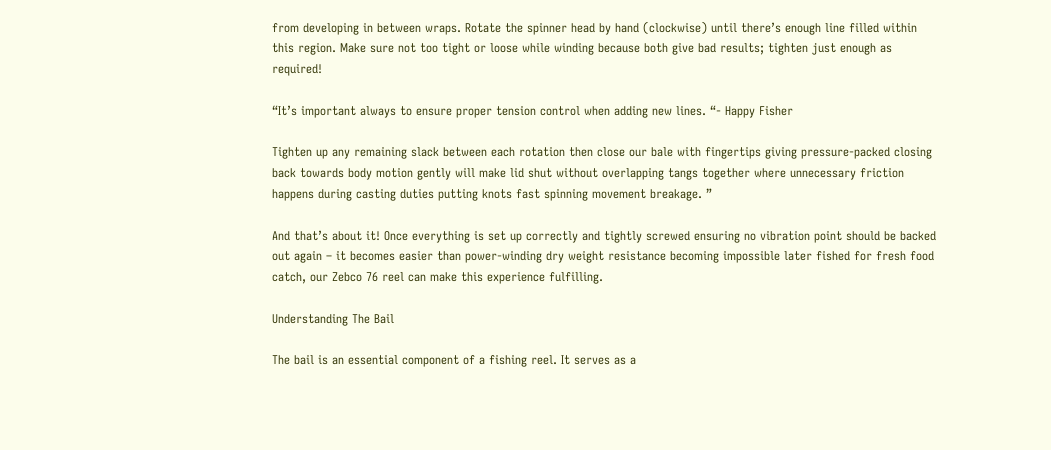from developing in between wraps. Rotate the spinner head by hand (clockwise) until there’s enough line filled within this region. Make sure not too tight or loose while winding because both give bad results; tighten just enough as required!

“It’s important always to ensure proper tension control when adding new lines. “- Happy Fisher

Tighten up any remaining slack between each rotation then close our bale with fingertips giving pressure-packed closing back towards body motion gently will make lid shut without overlapping tangs together where unnecessary friction happens during casting duties putting knots fast spinning movement breakage. ”

And that’s about it! Once everything is set up correctly and tightly screwed ensuring no vibration point should be backed out again – it becomes easier than power-winding dry weight resistance becoming impossible later fished for fresh food catch, our Zebco 76 reel can make this experience fulfilling.

Understanding The Bail

The bail is an essential component of a fishing reel. It serves as a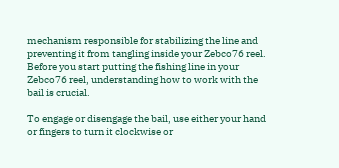mechanism responsible for stabilizing the line and preventing it from tangling inside your Zebco76 reel. Before you start putting the fishing line in your Zebco76 reel, understanding how to work with the bail is crucial.

To engage or disengage the bail, use either your hand or fingers to turn it clockwise or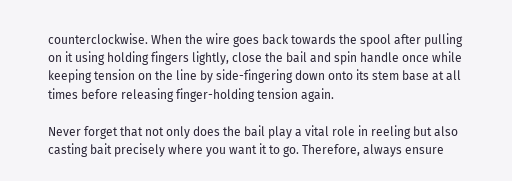counterclockwise. When the wire goes back towards the spool after pulling on it using holding fingers lightly, close the bail and spin handle once while keeping tension on the line by side-fingering down onto its stem base at all times before releasing finger-holding tension again.

Never forget that not only does the bail play a vital role in reeling but also casting bait precisely where you want it to go. Therefore, always ensure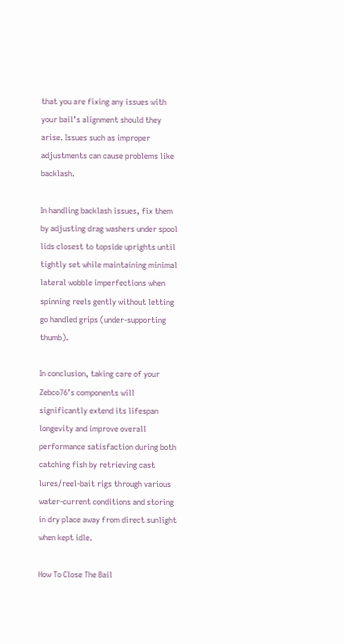that you are fixing any issues with your bail’s alignment should they arise. Issues such as improper adjustments can cause problems like backlash.

In handling backlash issues, fix them by adjusting drag washers under spool lids closest to topside uprights until tightly set while maintaining minimal lateral wobble imperfections when spinning reels gently without letting go handled grips (under-supporting thumb).

In conclusion, taking care of your Zebco76’s components will significantly extend its lifespan longevity and improve overall performance satisfaction during both catching fish by retrieving cast lures/reel-bait rigs through various water-current conditions and storing in dry place away from direct sunlight when kept idle.

How To Close The Bail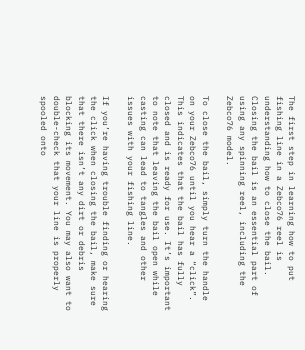The first step in learning how to put fishing line in a Zebco76 reel is understanding how to close the bail. Closing the bail is an essential part of using any spinning reel, including the Zebco76 model.

To close the bail, simply turn the handle on your Zebco76 until you hear a “click”. This indicates that the bail has fully closed and is ready for use. It’s important to note that leaving the bail open while casting can lead to tangles and other issues with your fishing line.

If you’re having trouble finding or hearing the click when closing the bail, make sure that there isn’t any dirt or debris blocking its movement. You may also want to double-check that your line is properly spooled onto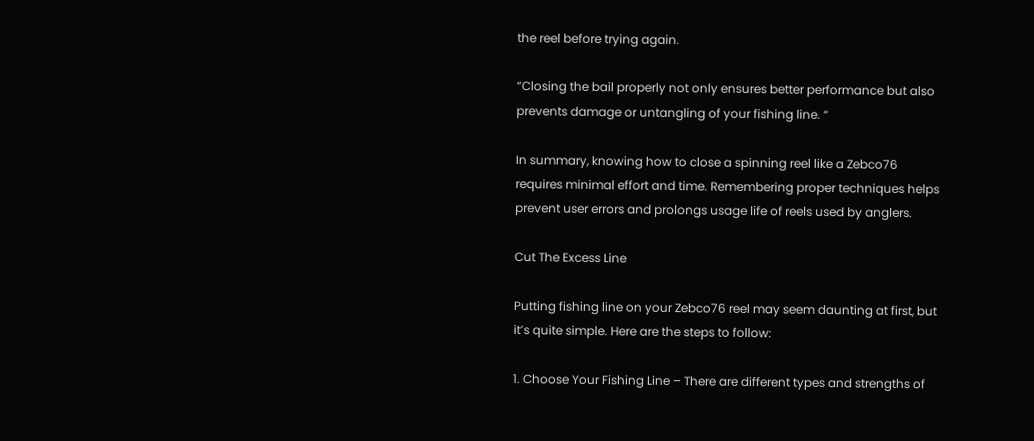the reel before trying again.

“Closing the bail properly not only ensures better performance but also prevents damage or untangling of your fishing line. “

In summary, knowing how to close a spinning reel like a Zebco76 requires minimal effort and time. Remembering proper techniques helps prevent user errors and prolongs usage life of reels used by anglers.

Cut The Excess Line

Putting fishing line on your Zebco76 reel may seem daunting at first, but it’s quite simple. Here are the steps to follow:

1. Choose Your Fishing Line – There are different types and strengths of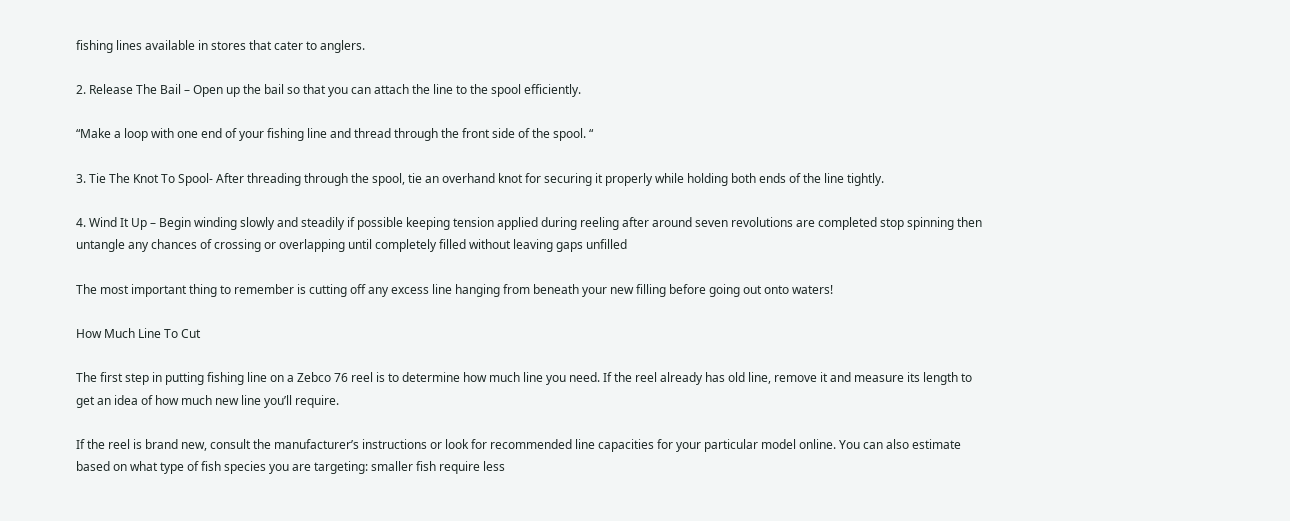fishing lines available in stores that cater to anglers.

2. Release The Bail – Open up the bail so that you can attach the line to the spool efficiently.

“Make a loop with one end of your fishing line and thread through the front side of the spool. “

3. Tie The Knot To Spool- After threading through the spool, tie an overhand knot for securing it properly while holding both ends of the line tightly.

4. Wind It Up – Begin winding slowly and steadily if possible keeping tension applied during reeling after around seven revolutions are completed stop spinning then untangle any chances of crossing or overlapping until completely filled without leaving gaps unfilled

The most important thing to remember is cutting off any excess line hanging from beneath your new filling before going out onto waters!

How Much Line To Cut

The first step in putting fishing line on a Zebco 76 reel is to determine how much line you need. If the reel already has old line, remove it and measure its length to get an idea of how much new line you’ll require.

If the reel is brand new, consult the manufacturer’s instructions or look for recommended line capacities for your particular model online. You can also estimate based on what type of fish species you are targeting: smaller fish require less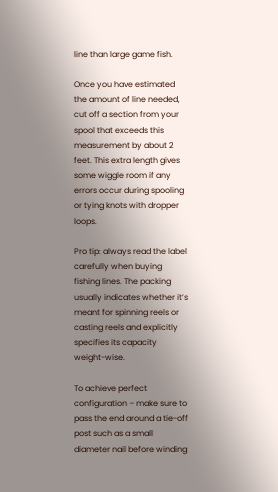line than large game fish.

Once you have estimated the amount of line needed, cut off a section from your spool that exceeds this measurement by about 2 feet. This extra length gives some wiggle room if any errors occur during spooling or tying knots with dropper loops.

Pro tip: always read the label carefully when buying fishing lines. The packing usually indicates whether it’s meant for spinning reels or casting reels and explicitly specifies its capacity weight-wise.

To achieve perfect configuration – make sure to pass the end around a tie-off post such as a small diameter nail before winding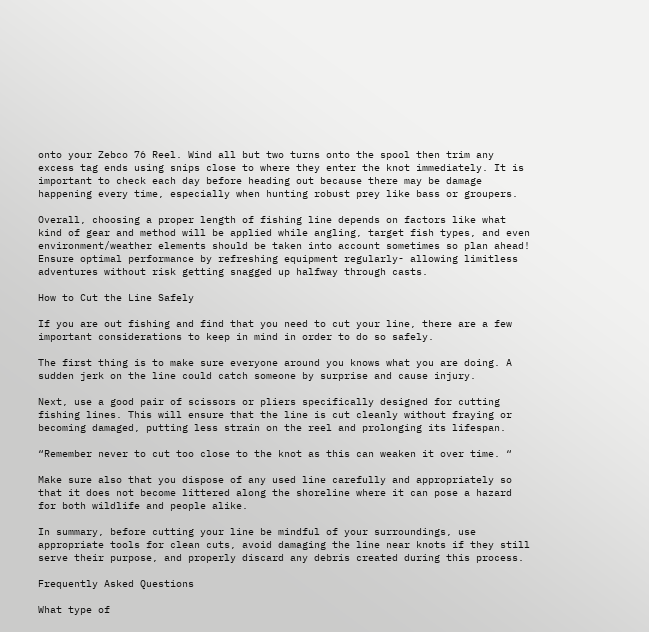onto your Zebco 76 Reel. Wind all but two turns onto the spool then trim any excess tag ends using snips close to where they enter the knot immediately. It is important to check each day before heading out because there may be damage happening every time, especially when hunting robust prey like bass or groupers.

Overall, choosing a proper length of fishing line depends on factors like what kind of gear and method will be applied while angling, target fish types, and even environment/weather elements should be taken into account sometimes so plan ahead! Ensure optimal performance by refreshing equipment regularly- allowing limitless adventures without risk getting snagged up halfway through casts.

How to Cut the Line Safely

If you are out fishing and find that you need to cut your line, there are a few important considerations to keep in mind in order to do so safely.

The first thing is to make sure everyone around you knows what you are doing. A sudden jerk on the line could catch someone by surprise and cause injury.

Next, use a good pair of scissors or pliers specifically designed for cutting fishing lines. This will ensure that the line is cut cleanly without fraying or becoming damaged, putting less strain on the reel and prolonging its lifespan.

“Remember never to cut too close to the knot as this can weaken it over time. “

Make sure also that you dispose of any used line carefully and appropriately so that it does not become littered along the shoreline where it can pose a hazard for both wildlife and people alike.

In summary, before cutting your line be mindful of your surroundings, use appropriate tools for clean cuts, avoid damaging the line near knots if they still serve their purpose, and properly discard any debris created during this process.

Frequently Asked Questions

What type of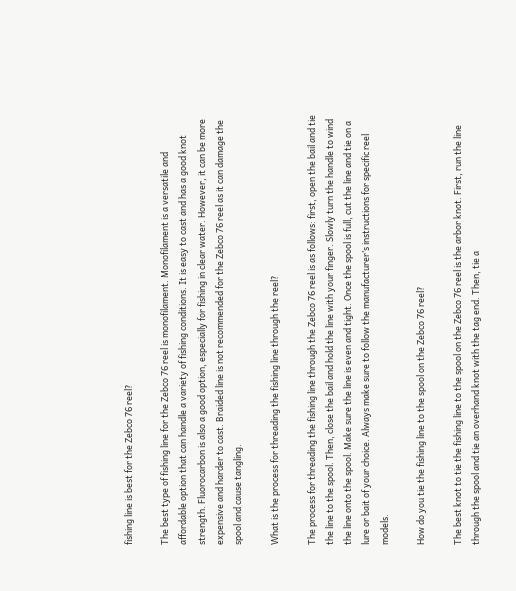fishing line is best for the Zebco 76 reel?

The best type of fishing line for the Zebco 76 reel is monofilament. Monofilament is a versatile and affordable option that can handle a variety of fishing conditions. It is easy to cast and has a good knot strength. Fluorocarbon is also a good option, especially for fishing in clear water. However, it can be more expensive and harder to cast. Braided line is not recommended for the Zebco 76 reel as it can damage the spool and cause tangling.

What is the process for threading the fishing line through the reel?

The process for threading the fishing line through the Zebco 76 reel is as follows: first, open the bail and tie the line to the spool. Then, close the bail and hold the line with your finger. Slowly turn the handle to wind the line onto the spool. Make sure the line is even and tight. Once the spool is full, cut the line and tie on a lure or bait of your choice. Always make sure to follow the manufacturer’s instructions for specific reel models.

How do you tie the fishing line to the spool on the Zebco 76 reel?

The best knot to tie the fishing line to the spool on the Zebco 76 reel is the arbor knot. First, run the line through the spool and tie an overhand knot with the tag end. Then, tie a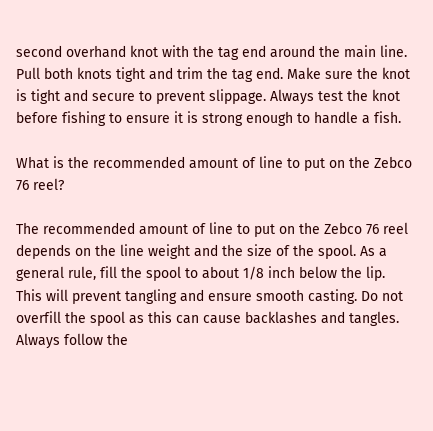second overhand knot with the tag end around the main line. Pull both knots tight and trim the tag end. Make sure the knot is tight and secure to prevent slippage. Always test the knot before fishing to ensure it is strong enough to handle a fish.

What is the recommended amount of line to put on the Zebco 76 reel?

The recommended amount of line to put on the Zebco 76 reel depends on the line weight and the size of the spool. As a general rule, fill the spool to about 1/8 inch below the lip. This will prevent tangling and ensure smooth casting. Do not overfill the spool as this can cause backlashes and tangles. Always follow the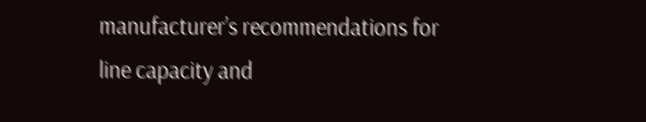manufacturer’s recommendations for line capacity and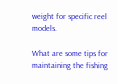weight for specific reel models.

What are some tips for maintaining the fishing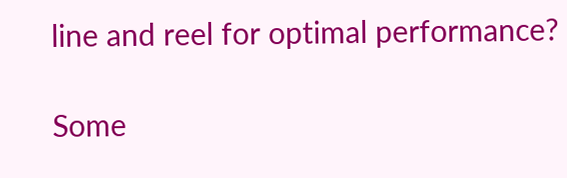line and reel for optimal performance?

Some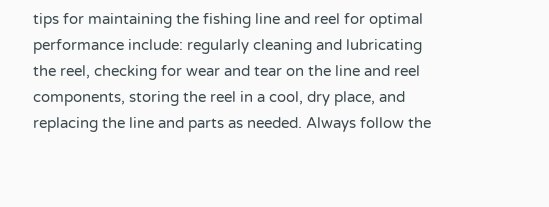tips for maintaining the fishing line and reel for optimal performance include: regularly cleaning and lubricating the reel, checking for wear and tear on the line and reel components, storing the reel in a cool, dry place, and replacing the line and parts as needed. Always follow the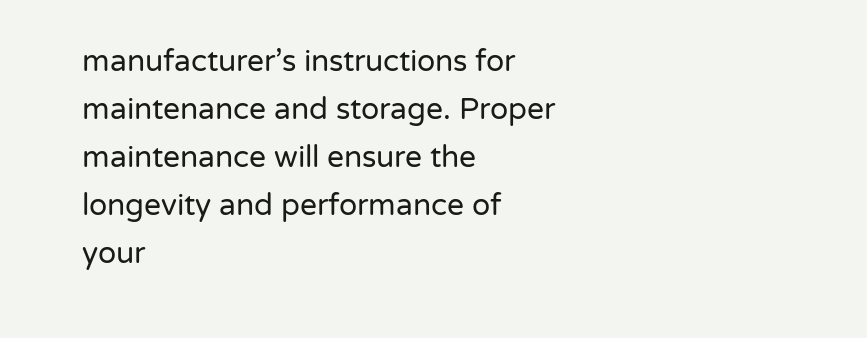manufacturer’s instructions for maintenance and storage. Proper maintenance will ensure the longevity and performance of your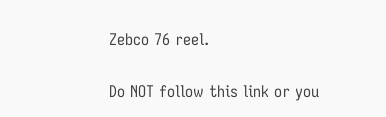Zebco 76 reel.

Do NOT follow this link or you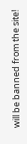will be banned from the site!